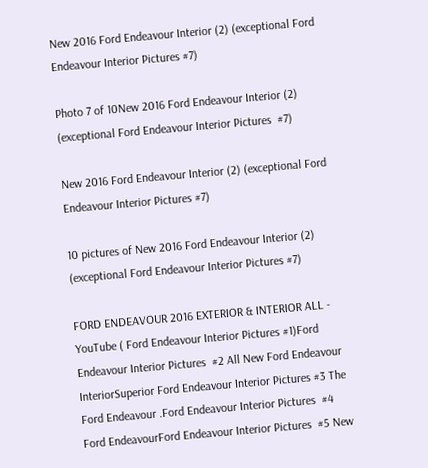New 2016 Ford Endeavour Interior (2) (exceptional Ford Endeavour Interior Pictures #7)

Photo 7 of 10New 2016 Ford Endeavour Interior (2) (exceptional Ford Endeavour Interior Pictures  #7)

New 2016 Ford Endeavour Interior (2) (exceptional Ford Endeavour Interior Pictures #7)

10 pictures of New 2016 Ford Endeavour Interior (2) (exceptional Ford Endeavour Interior Pictures #7)

FORD ENDEAVOUR 2016 EXTERIOR & INTERIOR ALL - YouTube ( Ford Endeavour Interior Pictures #1)Ford Endeavour Interior Pictures  #2 All New Ford Endeavour InteriorSuperior Ford Endeavour Interior Pictures #3 The Ford Endeavour .Ford Endeavour Interior Pictures  #4 Ford EndeavourFord Endeavour Interior Pictures  #5 New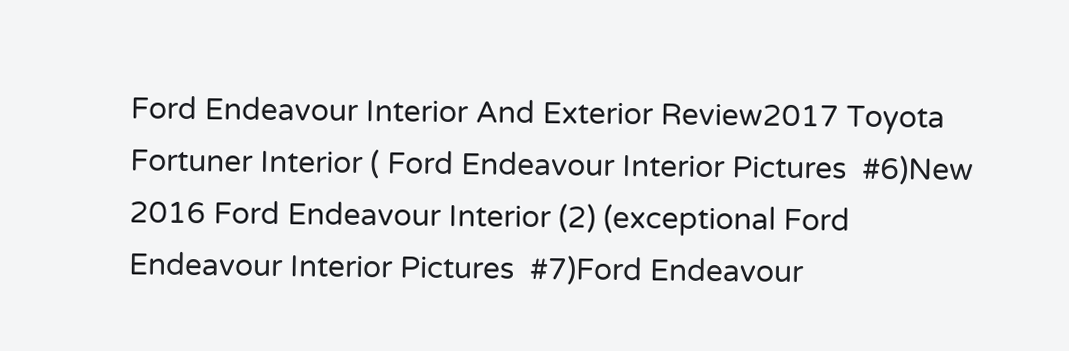Ford Endeavour Interior And Exterior Review2017 Toyota Fortuner Interior ( Ford Endeavour Interior Pictures  #6)New 2016 Ford Endeavour Interior (2) (exceptional Ford Endeavour Interior Pictures  #7)Ford Endeavour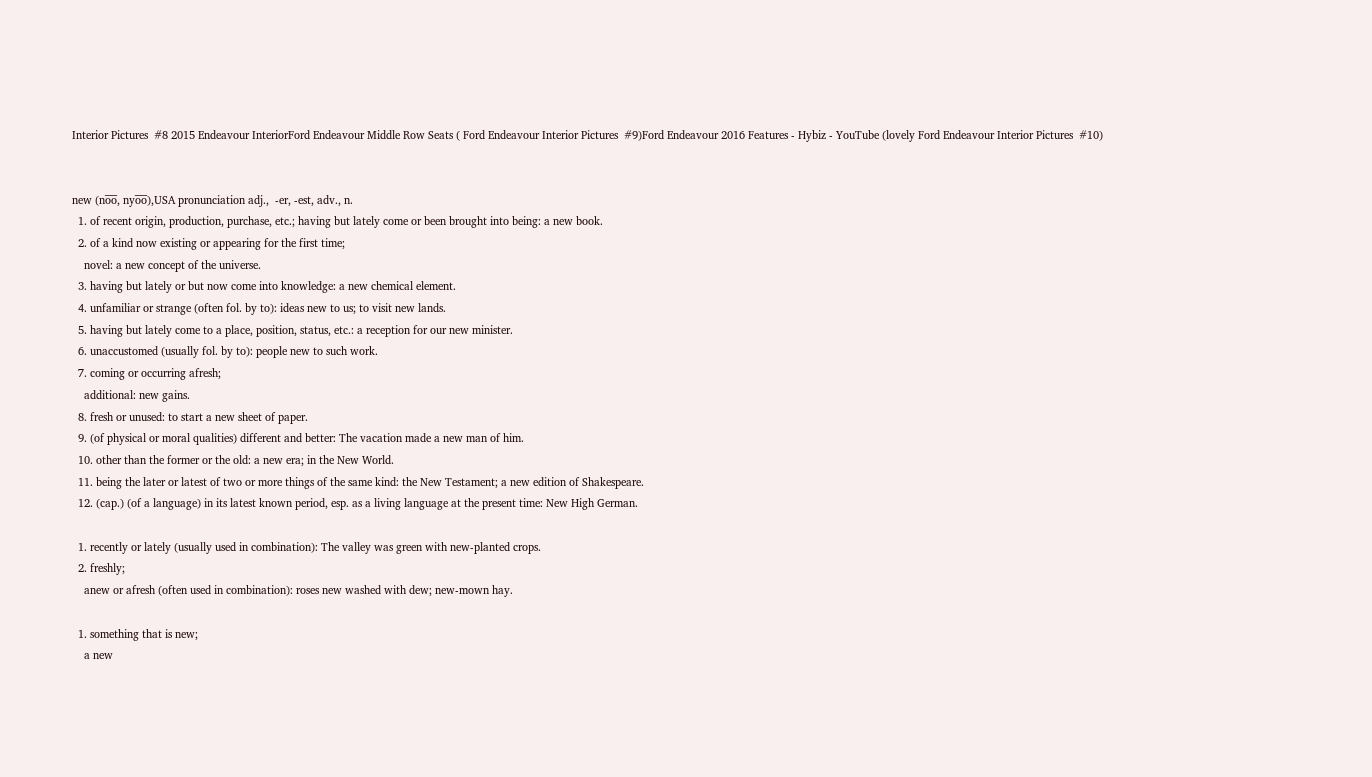Interior Pictures  #8 2015 Endeavour InteriorFord Endeavour Middle Row Seats ( Ford Endeavour Interior Pictures  #9)Ford Endeavour 2016 Features - Hybiz - YouTube (lovely Ford Endeavour Interior Pictures  #10)


new (no̅o̅, nyo̅o̅),USA pronunciation adj.,  -er, -est, adv., n.
  1. of recent origin, production, purchase, etc.; having but lately come or been brought into being: a new book.
  2. of a kind now existing or appearing for the first time;
    novel: a new concept of the universe.
  3. having but lately or but now come into knowledge: a new chemical element.
  4. unfamiliar or strange (often fol. by to): ideas new to us; to visit new lands.
  5. having but lately come to a place, position, status, etc.: a reception for our new minister.
  6. unaccustomed (usually fol. by to): people new to such work.
  7. coming or occurring afresh;
    additional: new gains.
  8. fresh or unused: to start a new sheet of paper.
  9. (of physical or moral qualities) different and better: The vacation made a new man of him.
  10. other than the former or the old: a new era; in the New World.
  11. being the later or latest of two or more things of the same kind: the New Testament; a new edition of Shakespeare.
  12. (cap.) (of a language) in its latest known period, esp. as a living language at the present time: New High German.

  1. recently or lately (usually used in combination): The valley was green with new-planted crops.
  2. freshly;
    anew or afresh (often used in combination): roses new washed with dew; new-mown hay.

  1. something that is new;
    a new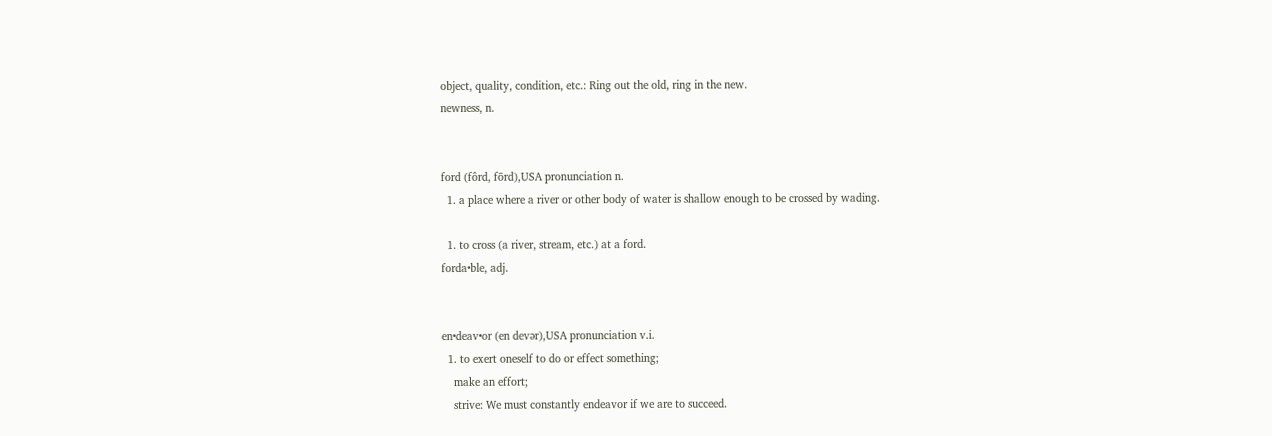object, quality, condition, etc.: Ring out the old, ring in the new.
newness, n.


ford (fôrd, fōrd),USA pronunciation n.
  1. a place where a river or other body of water is shallow enough to be crossed by wading.

  1. to cross (a river, stream, etc.) at a ford.
forda•ble, adj.


en•deav•or (en devər),USA pronunciation v.i.
  1. to exert oneself to do or effect something;
    make an effort;
    strive: We must constantly endeavor if we are to succeed.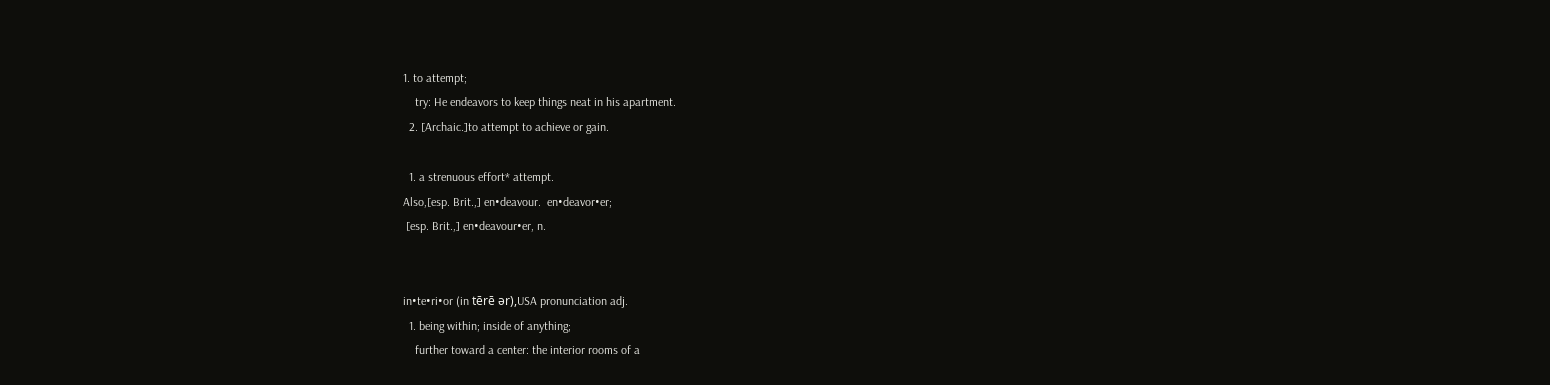1. to attempt;
    try: He endeavors to keep things neat in his apartment.
  2. [Archaic.]to attempt to achieve or gain.

  1. a strenuous effort* attempt.
Also,[esp. Brit.,] en•deavour.  en•deavor•er;
 [esp. Brit.,] en•deavour•er, n.


in•te•ri•or (in tērē ər),USA pronunciation adj.
  1. being within; inside of anything;
    further toward a center: the interior rooms of a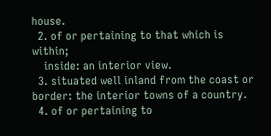house.
  2. of or pertaining to that which is within;
    inside: an interior view.
  3. situated well inland from the coast or border: the interior towns of a country.
  4. of or pertaining to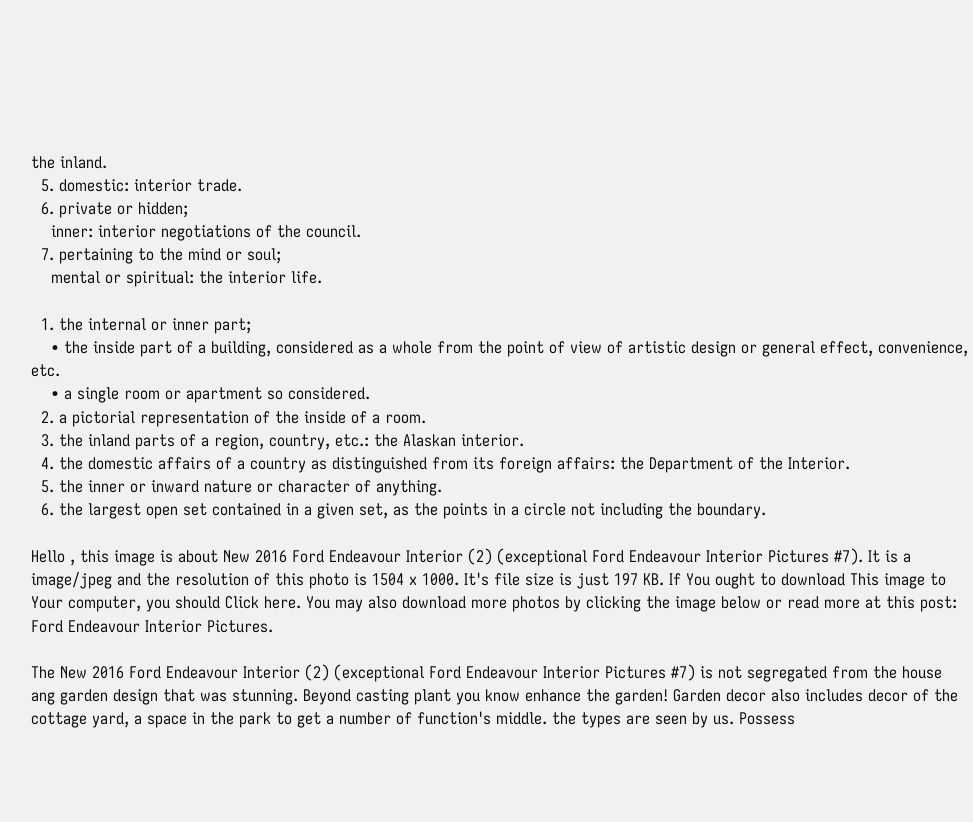the inland.
  5. domestic: interior trade.
  6. private or hidden;
    inner: interior negotiations of the council.
  7. pertaining to the mind or soul;
    mental or spiritual: the interior life.

  1. the internal or inner part;
    • the inside part of a building, considered as a whole from the point of view of artistic design or general effect, convenience, etc.
    • a single room or apartment so considered.
  2. a pictorial representation of the inside of a room.
  3. the inland parts of a region, country, etc.: the Alaskan interior.
  4. the domestic affairs of a country as distinguished from its foreign affairs: the Department of the Interior.
  5. the inner or inward nature or character of anything.
  6. the largest open set contained in a given set, as the points in a circle not including the boundary.

Hello , this image is about New 2016 Ford Endeavour Interior (2) (exceptional Ford Endeavour Interior Pictures #7). It is a image/jpeg and the resolution of this photo is 1504 x 1000. It's file size is just 197 KB. If You ought to download This image to Your computer, you should Click here. You may also download more photos by clicking the image below or read more at this post: Ford Endeavour Interior Pictures.

The New 2016 Ford Endeavour Interior (2) (exceptional Ford Endeavour Interior Pictures #7) is not segregated from the house ang garden design that was stunning. Beyond casting plant you know enhance the garden! Garden decor also includes decor of the cottage yard, a space in the park to get a number of function's middle. the types are seen by us. Possess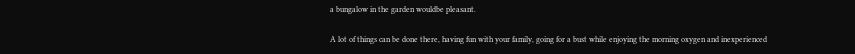a bungalow in the garden wouldbe pleasant.

A lot of things can be done there, having fun with your family, going for a bust while enjoying the morning oxygen and inexperienced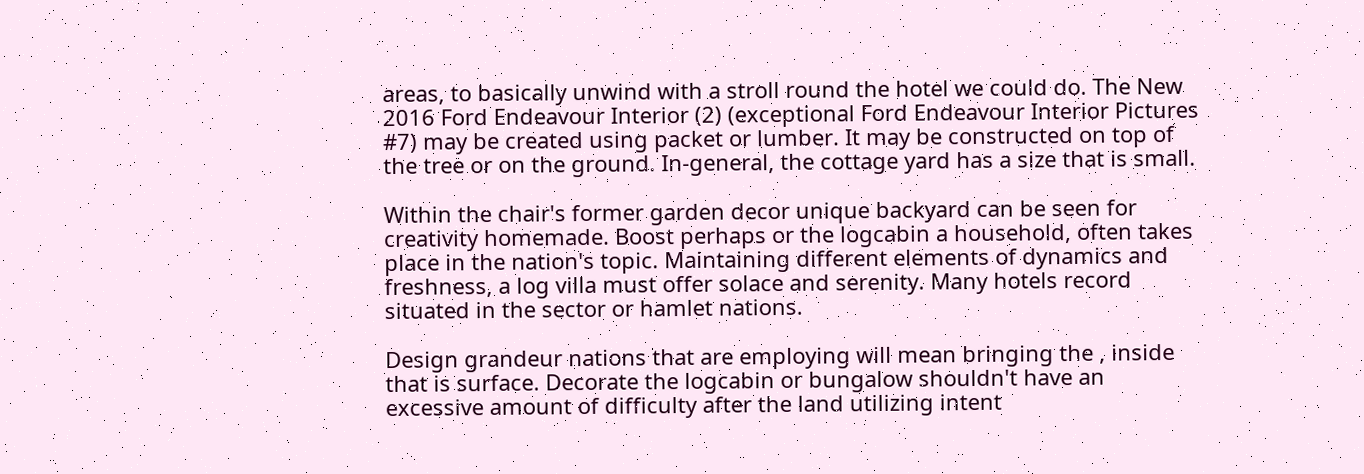areas, to basically unwind with a stroll round the hotel we could do. The New 2016 Ford Endeavour Interior (2) (exceptional Ford Endeavour Interior Pictures #7) may be created using packet or lumber. It may be constructed on top of the tree or on the ground. In-general, the cottage yard has a size that is small.

Within the chair's former garden decor unique backyard can be seen for creativity homemade. Boost perhaps or the logcabin a household, often takes place in the nation's topic. Maintaining different elements of dynamics and freshness, a log villa must offer solace and serenity. Many hotels record situated in the sector or hamlet nations.

Design grandeur nations that are employing will mean bringing the , inside that is surface. Decorate the logcabin or bungalow shouldn't have an excessive amount of difficulty after the land utilizing intent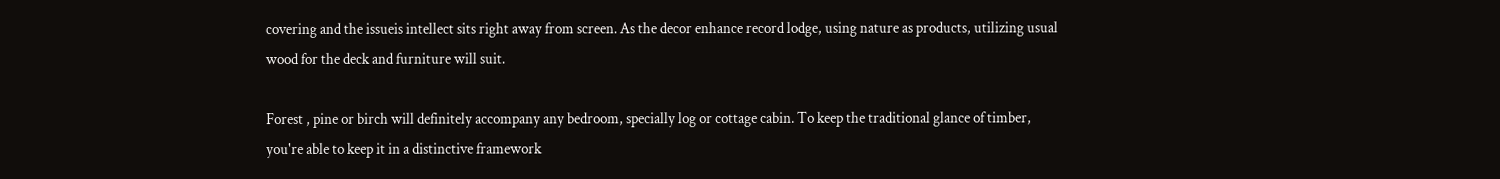covering and the issueis intellect sits right away from screen. As the decor enhance record lodge, using nature as products, utilizing usual wood for the deck and furniture will suit.

Forest , pine or birch will definitely accompany any bedroom, specially log or cottage cabin. To keep the traditional glance of timber, you're able to keep it in a distinctive framework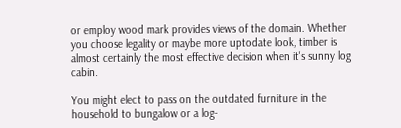or employ wood mark provides views of the domain. Whether you choose legality or maybe more uptodate look, timber is almost certainly the most effective decision when it's sunny log cabin.

You might elect to pass on the outdated furniture in the household to bungalow or a log-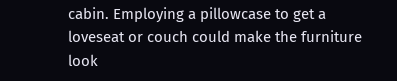cabin. Employing a pillowcase to get a loveseat or couch could make the furniture look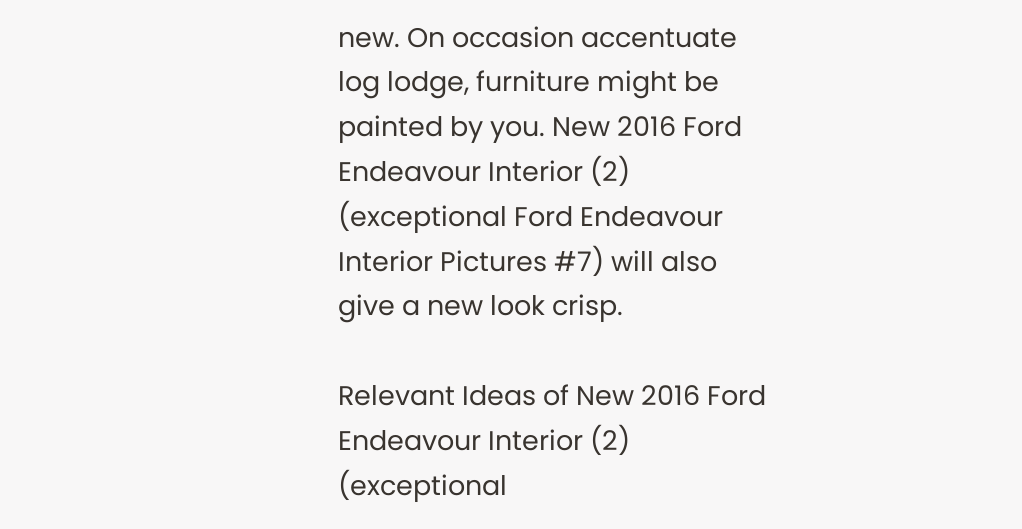new. On occasion accentuate log lodge, furniture might be painted by you. New 2016 Ford Endeavour Interior (2) (exceptional Ford Endeavour Interior Pictures #7) will also give a new look crisp.

Relevant Ideas of New 2016 Ford Endeavour Interior (2) (exceptional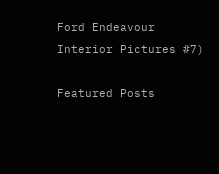Ford Endeavour Interior Pictures #7)

Featured Posts